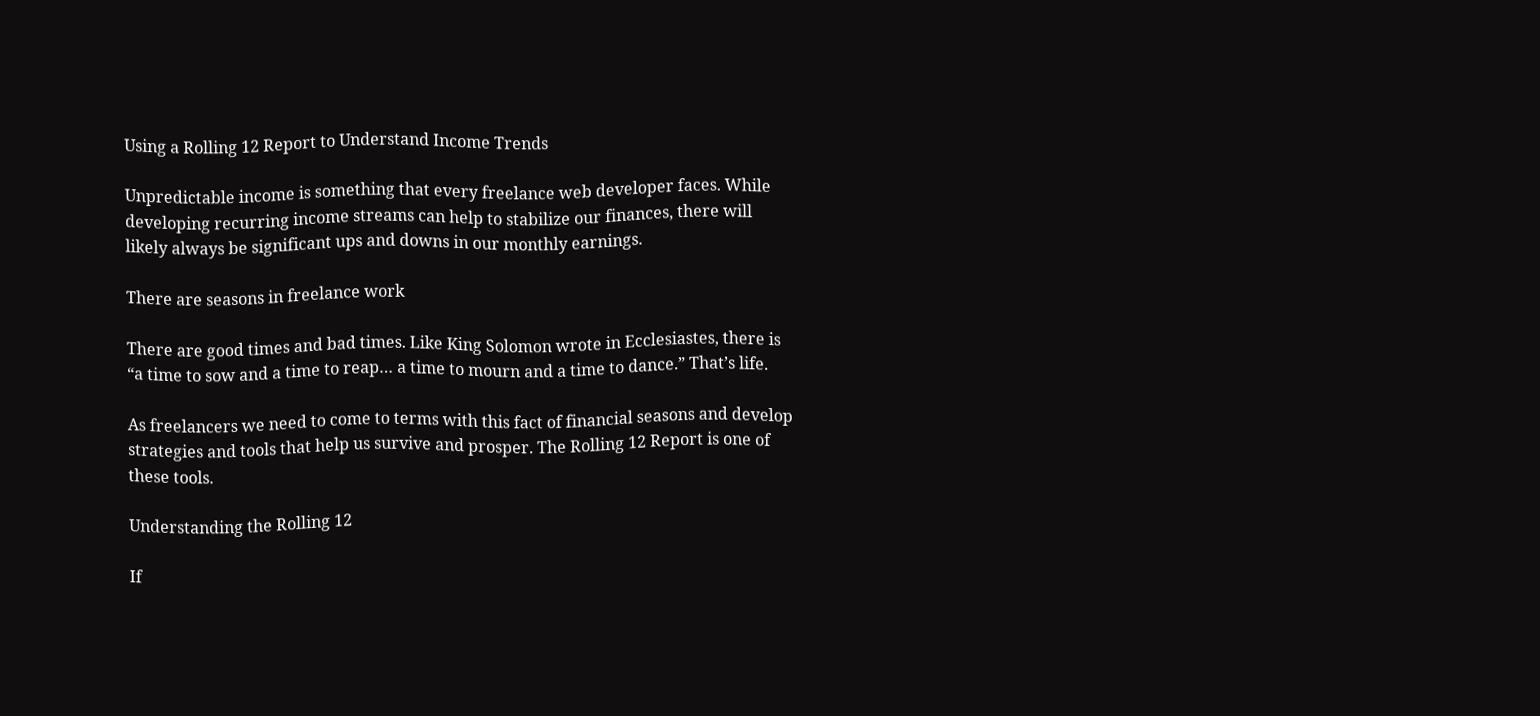Using a Rolling 12 Report to Understand Income Trends

Unpredictable income is something that every freelance web developer faces. While developing recurring income streams can help to stabilize our finances, there will likely always be significant ups and downs in our monthly earnings.

There are seasons in freelance work

There are good times and bad times. Like King Solomon wrote in Ecclesiastes, there is “a time to sow and a time to reap… a time to mourn and a time to dance.” That’s life.

As freelancers we need to come to terms with this fact of financial seasons and develop strategies and tools that help us survive and prosper. The Rolling 12 Report is one of these tools.

Understanding the Rolling 12

If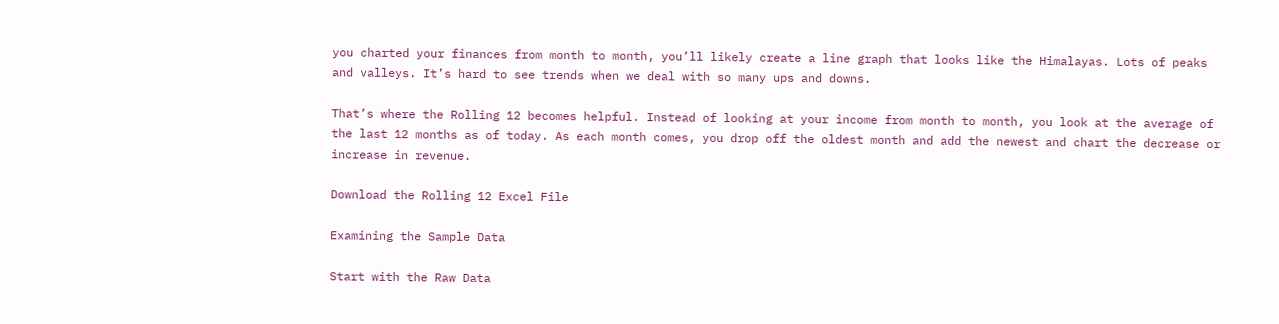you charted your finances from month to month, you’ll likely create a line graph that looks like the Himalayas. Lots of peaks and valleys. It’s hard to see trends when we deal with so many ups and downs.

That’s where the Rolling 12 becomes helpful. Instead of looking at your income from month to month, you look at the average of the last 12 months as of today. As each month comes, you drop off the oldest month and add the newest and chart the decrease or increase in revenue.

Download the Rolling 12 Excel File

Examining the Sample Data

Start with the Raw Data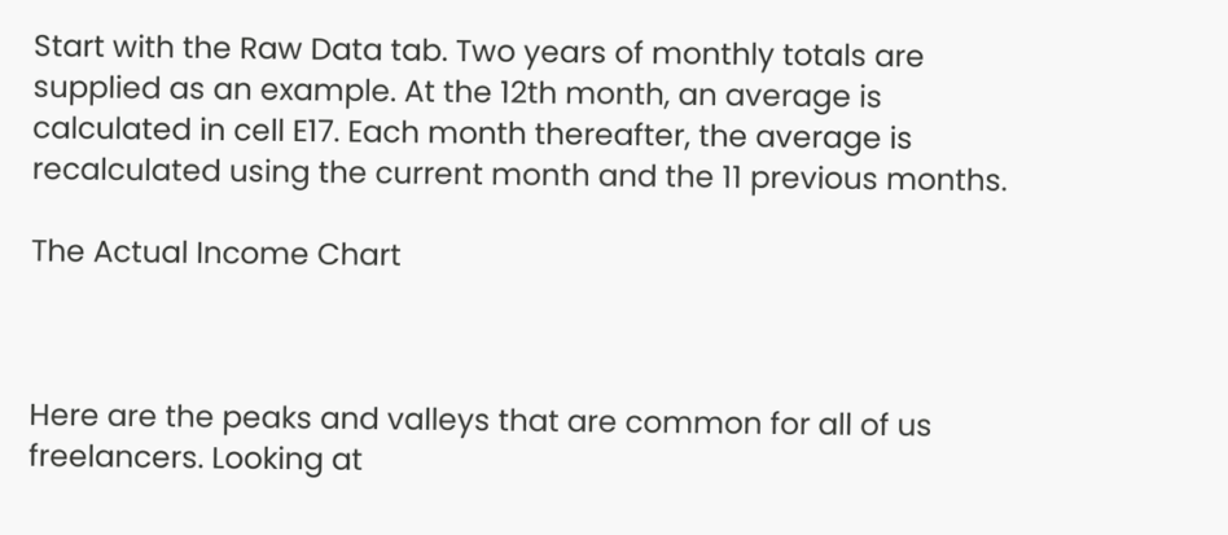Start with the Raw Data tab. Two years of monthly totals are supplied as an example. At the 12th month, an average is calculated in cell E17. Each month thereafter, the average is recalculated using the current month and the 11 previous months.

The Actual Income Chart



Here are the peaks and valleys that are common for all of us freelancers. Looking at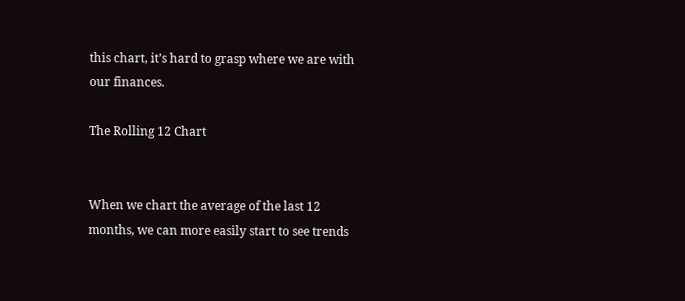this chart, it’s hard to grasp where we are with our finances.

The Rolling 12 Chart


When we chart the average of the last 12 months, we can more easily start to see trends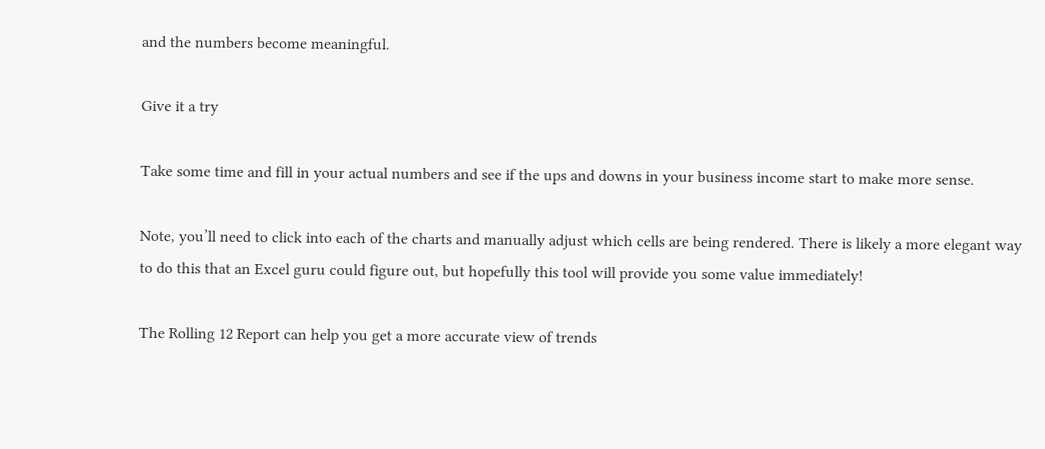and the numbers become meaningful.

Give it a try

Take some time and fill in your actual numbers and see if the ups and downs in your business income start to make more sense.

Note, you’ll need to click into each of the charts and manually adjust which cells are being rendered. There is likely a more elegant way to do this that an Excel guru could figure out, but hopefully this tool will provide you some value immediately!

The Rolling 12 Report can help you get a more accurate view of trends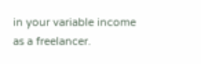in your variable income as a freelancer.